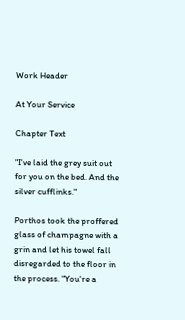Work Header

At Your Service

Chapter Text

"I've laid the grey suit out for you on the bed. And the silver cufflinks."

Porthos took the proffered glass of champagne with a grin and let his towel fall disregarded to the floor in the process. "You're a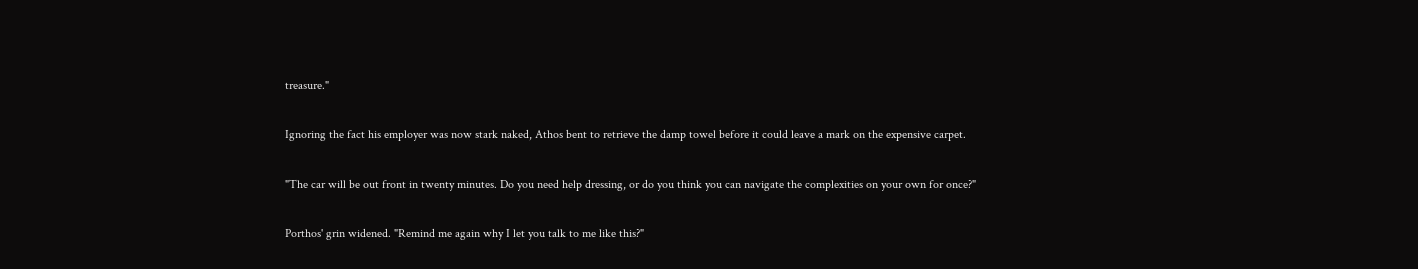treasure."

Ignoring the fact his employer was now stark naked, Athos bent to retrieve the damp towel before it could leave a mark on the expensive carpet.

"The car will be out front in twenty minutes. Do you need help dressing, or do you think you can navigate the complexities on your own for once?"

Porthos' grin widened. "Remind me again why I let you talk to me like this?"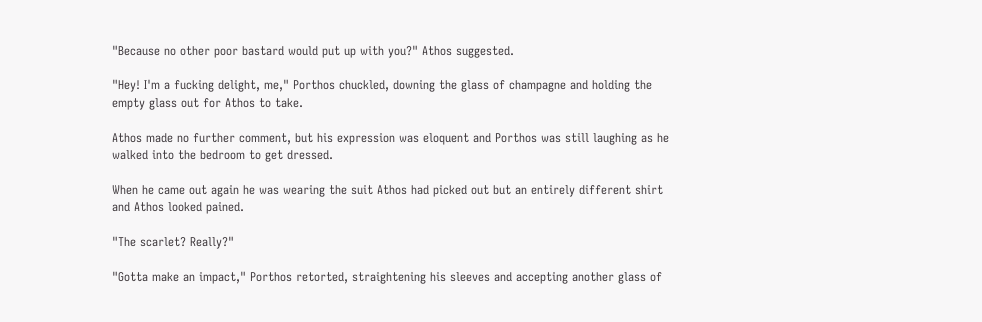"Because no other poor bastard would put up with you?" Athos suggested.

"Hey! I'm a fucking delight, me," Porthos chuckled, downing the glass of champagne and holding the empty glass out for Athos to take.

Athos made no further comment, but his expression was eloquent and Porthos was still laughing as he walked into the bedroom to get dressed.

When he came out again he was wearing the suit Athos had picked out but an entirely different shirt and Athos looked pained.

"The scarlet? Really?"

"Gotta make an impact," Porthos retorted, straightening his sleeves and accepting another glass of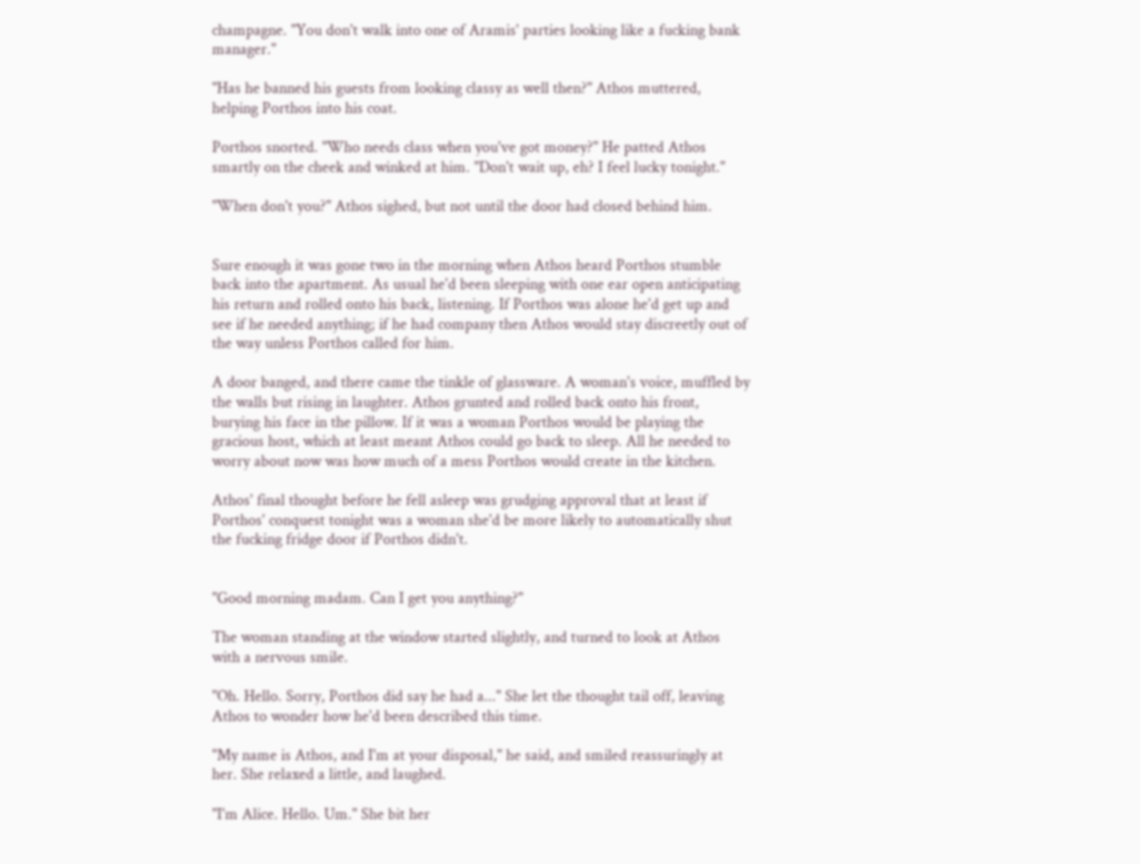champagne. "You don't walk into one of Aramis' parties looking like a fucking bank manager."

"Has he banned his guests from looking classy as well then?" Athos muttered, helping Porthos into his coat.

Porthos snorted. "Who needs class when you've got money?" He patted Athos smartly on the cheek and winked at him. "Don't wait up, eh? I feel lucky tonight."

"When don't you?" Athos sighed, but not until the door had closed behind him.


Sure enough it was gone two in the morning when Athos heard Porthos stumble back into the apartment. As usual he'd been sleeping with one ear open anticipating his return and rolled onto his back, listening. If Porthos was alone he'd get up and see if he needed anything; if he had company then Athos would stay discreetly out of the way unless Porthos called for him.

A door banged, and there came the tinkle of glassware. A woman's voice, muffled by the walls but rising in laughter. Athos grunted and rolled back onto his front, burying his face in the pillow. If it was a woman Porthos would be playing the gracious host, which at least meant Athos could go back to sleep. All he needed to worry about now was how much of a mess Porthos would create in the kitchen.

Athos' final thought before he fell asleep was grudging approval that at least if Porthos' conquest tonight was a woman she'd be more likely to automatically shut the fucking fridge door if Porthos didn't.


"Good morning madam. Can I get you anything?"

The woman standing at the window started slightly, and turned to look at Athos with a nervous smile.

"Oh. Hello. Sorry, Porthos did say he had a..." She let the thought tail off, leaving Athos to wonder how he'd been described this time.

"My name is Athos, and I'm at your disposal," he said, and smiled reassuringly at her. She relaxed a little, and laughed.

"I'm Alice. Hello. Um." She bit her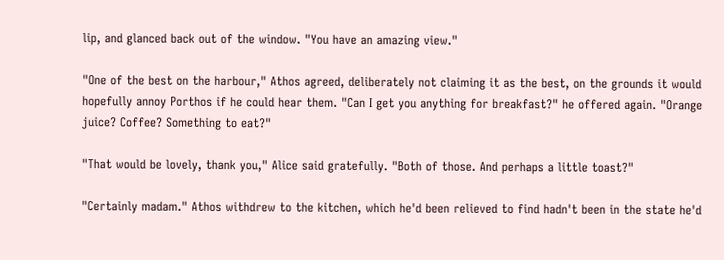lip, and glanced back out of the window. "You have an amazing view."

"One of the best on the harbour," Athos agreed, deliberately not claiming it as the best, on the grounds it would hopefully annoy Porthos if he could hear them. "Can I get you anything for breakfast?" he offered again. "Orange juice? Coffee? Something to eat?"

"That would be lovely, thank you," Alice said gratefully. "Both of those. And perhaps a little toast?"

"Certainly madam." Athos withdrew to the kitchen, which he'd been relieved to find hadn't been in the state he'd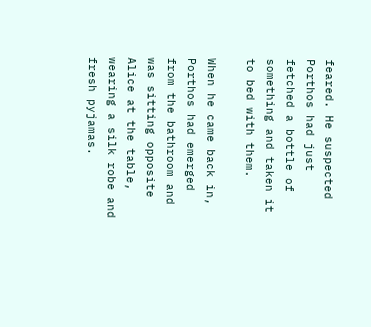feared. He suspected Porthos had just fetched a bottle of something and taken it to bed with them.

When he came back in, Porthos had emerged from the bathroom and was sitting opposite Alice at the table, wearing a silk robe and fresh pyjamas.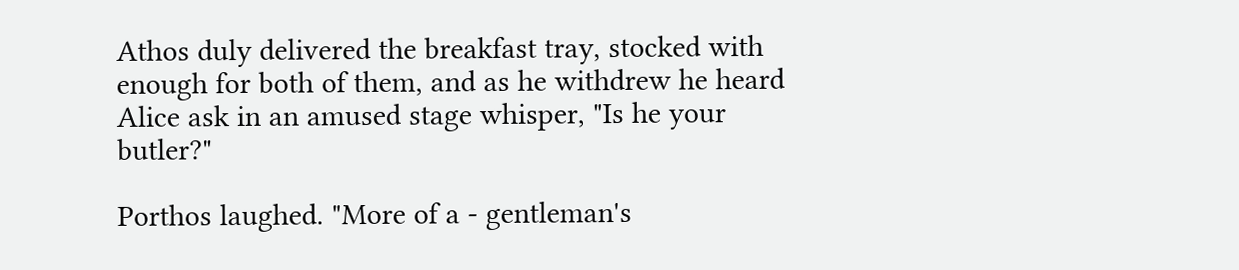Athos duly delivered the breakfast tray, stocked with enough for both of them, and as he withdrew he heard Alice ask in an amused stage whisper, "Is he your butler?"

Porthos laughed. "More of a - gentleman's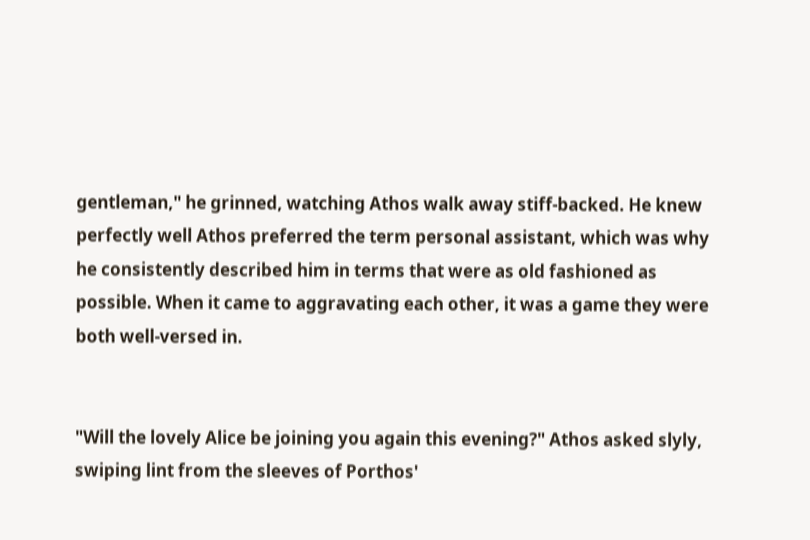gentleman," he grinned, watching Athos walk away stiff-backed. He knew perfectly well Athos preferred the term personal assistant, which was why he consistently described him in terms that were as old fashioned as possible. When it came to aggravating each other, it was a game they were both well-versed in.


"Will the lovely Alice be joining you again this evening?" Athos asked slyly, swiping lint from the sleeves of Porthos'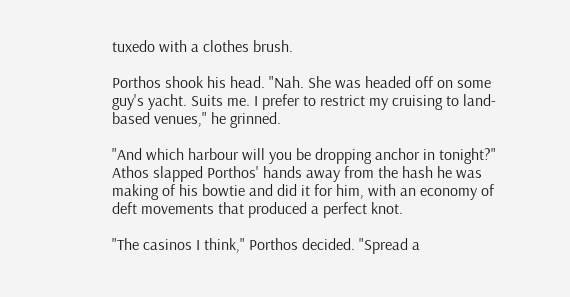tuxedo with a clothes brush.

Porthos shook his head. "Nah. She was headed off on some guy's yacht. Suits me. I prefer to restrict my cruising to land-based venues," he grinned.

"And which harbour will you be dropping anchor in tonight?" Athos slapped Porthos' hands away from the hash he was making of his bowtie and did it for him, with an economy of deft movements that produced a perfect knot.

"The casinos I think," Porthos decided. "Spread a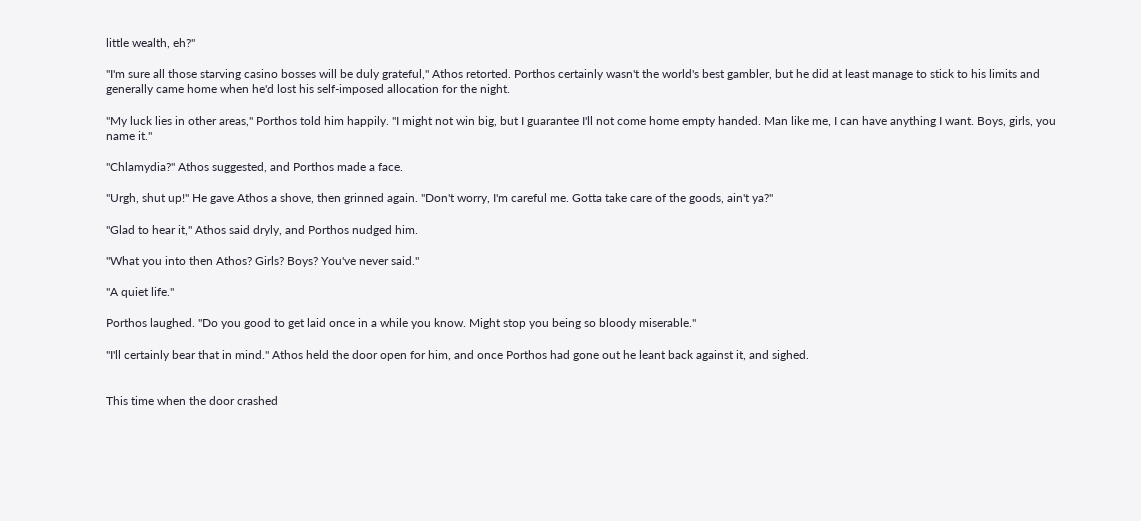little wealth, eh?"

"I'm sure all those starving casino bosses will be duly grateful," Athos retorted. Porthos certainly wasn't the world's best gambler, but he did at least manage to stick to his limits and generally came home when he'd lost his self-imposed allocation for the night.

"My luck lies in other areas," Porthos told him happily. "I might not win big, but I guarantee I'll not come home empty handed. Man like me, I can have anything I want. Boys, girls, you name it."

"Chlamydia?" Athos suggested, and Porthos made a face.

"Urgh, shut up!" He gave Athos a shove, then grinned again. "Don't worry, I'm careful me. Gotta take care of the goods, ain't ya?"

"Glad to hear it," Athos said dryly, and Porthos nudged him.

"What you into then Athos? Girls? Boys? You've never said."

"A quiet life."

Porthos laughed. "Do you good to get laid once in a while you know. Might stop you being so bloody miserable."

"I'll certainly bear that in mind." Athos held the door open for him, and once Porthos had gone out he leant back against it, and sighed.


This time when the door crashed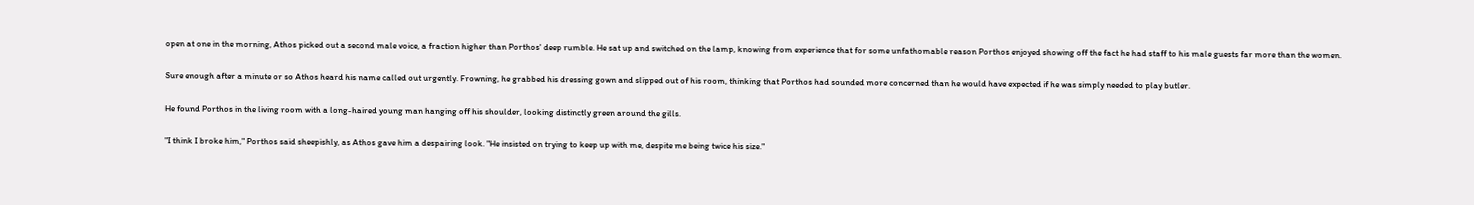open at one in the morning, Athos picked out a second male voice, a fraction higher than Porthos' deep rumble. He sat up and switched on the lamp, knowing from experience that for some unfathomable reason Porthos enjoyed showing off the fact he had staff to his male guests far more than the women.

Sure enough after a minute or so Athos heard his name called out urgently. Frowning, he grabbed his dressing gown and slipped out of his room, thinking that Porthos had sounded more concerned than he would have expected if he was simply needed to play butler.

He found Porthos in the living room with a long-haired young man hanging off his shoulder, looking distinctly green around the gills.

"I think I broke him," Porthos said sheepishly, as Athos gave him a despairing look. "He insisted on trying to keep up with me, despite me being twice his size."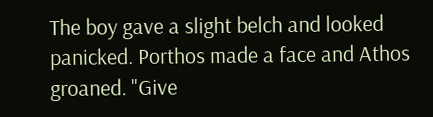The boy gave a slight belch and looked panicked. Porthos made a face and Athos groaned. "Give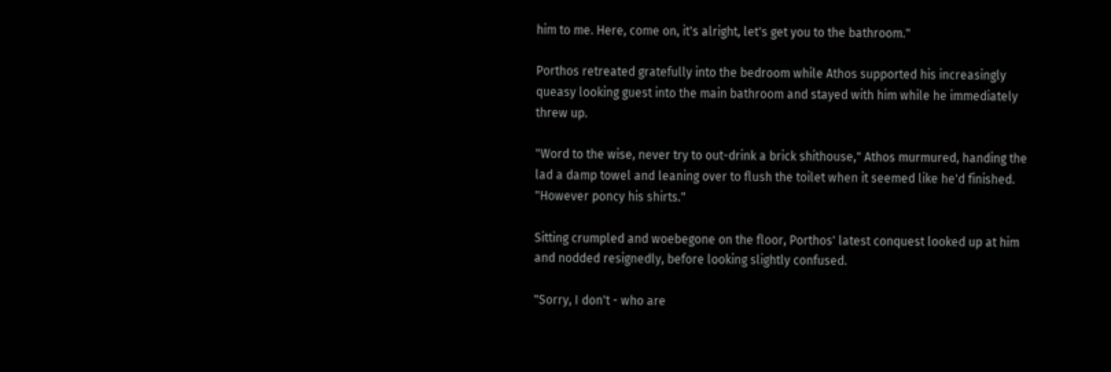him to me. Here, come on, it's alright, let's get you to the bathroom."

Porthos retreated gratefully into the bedroom while Athos supported his increasingly queasy looking guest into the main bathroom and stayed with him while he immediately threw up.

"Word to the wise, never try to out-drink a brick shithouse," Athos murmured, handing the lad a damp towel and leaning over to flush the toilet when it seemed like he'd finished. "However poncy his shirts."

Sitting crumpled and woebegone on the floor, Porthos' latest conquest looked up at him and nodded resignedly, before looking slightly confused.

"Sorry, I don't - who are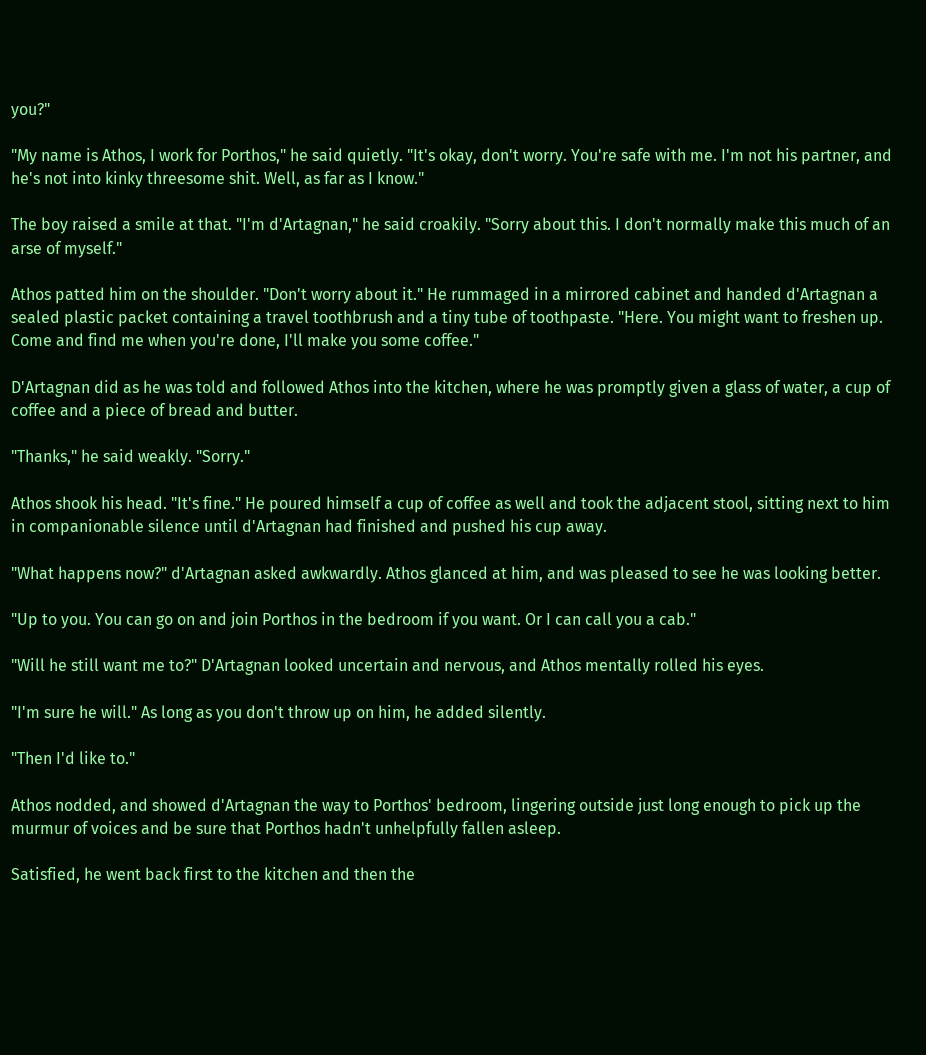you?"

"My name is Athos, I work for Porthos," he said quietly. "It's okay, don't worry. You're safe with me. I'm not his partner, and he's not into kinky threesome shit. Well, as far as I know."

The boy raised a smile at that. "I'm d'Artagnan," he said croakily. "Sorry about this. I don't normally make this much of an arse of myself."

Athos patted him on the shoulder. "Don't worry about it." He rummaged in a mirrored cabinet and handed d'Artagnan a sealed plastic packet containing a travel toothbrush and a tiny tube of toothpaste. "Here. You might want to freshen up. Come and find me when you're done, I'll make you some coffee."

D'Artagnan did as he was told and followed Athos into the kitchen, where he was promptly given a glass of water, a cup of coffee and a piece of bread and butter.

"Thanks," he said weakly. "Sorry."

Athos shook his head. "It's fine." He poured himself a cup of coffee as well and took the adjacent stool, sitting next to him in companionable silence until d'Artagnan had finished and pushed his cup away.

"What happens now?" d'Artagnan asked awkwardly. Athos glanced at him, and was pleased to see he was looking better.

"Up to you. You can go on and join Porthos in the bedroom if you want. Or I can call you a cab."

"Will he still want me to?" D'Artagnan looked uncertain and nervous, and Athos mentally rolled his eyes.

"I'm sure he will." As long as you don't throw up on him, he added silently.

"Then I'd like to."

Athos nodded, and showed d'Artagnan the way to Porthos' bedroom, lingering outside just long enough to pick up the murmur of voices and be sure that Porthos hadn't unhelpfully fallen asleep.

Satisfied, he went back first to the kitchen and then the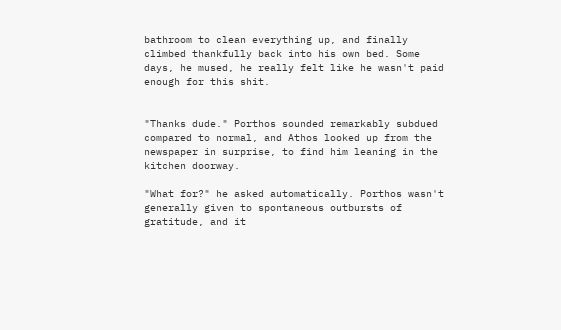bathroom to clean everything up, and finally climbed thankfully back into his own bed. Some days, he mused, he really felt like he wasn't paid enough for this shit.


"Thanks dude." Porthos sounded remarkably subdued compared to normal, and Athos looked up from the newspaper in surprise, to find him leaning in the kitchen doorway.

"What for?" he asked automatically. Porthos wasn't generally given to spontaneous outbursts of gratitude, and it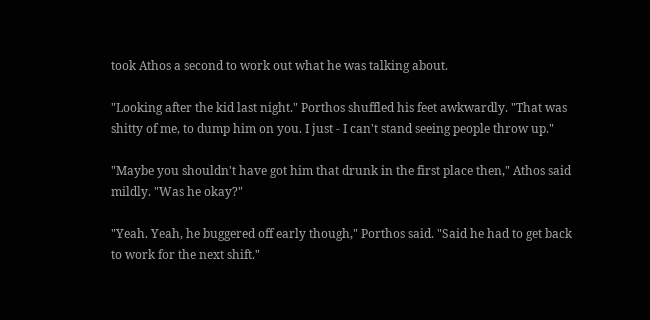took Athos a second to work out what he was talking about.

"Looking after the kid last night." Porthos shuffled his feet awkwardly. "That was shitty of me, to dump him on you. I just - I can't stand seeing people throw up."

"Maybe you shouldn't have got him that drunk in the first place then," Athos said mildly. "Was he okay?"

"Yeah. Yeah, he buggered off early though," Porthos said. "Said he had to get back to work for the next shift."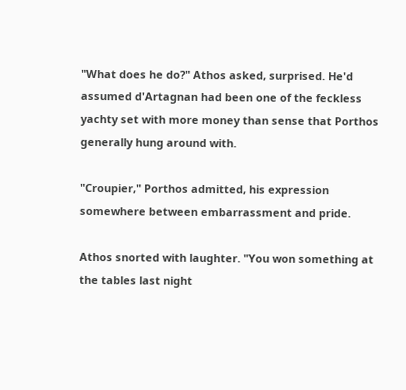"What does he do?" Athos asked, surprised. He'd assumed d'Artagnan had been one of the feckless yachty set with more money than sense that Porthos generally hung around with.

"Croupier," Porthos admitted, his expression somewhere between embarrassment and pride.

Athos snorted with laughter. "You won something at the tables last night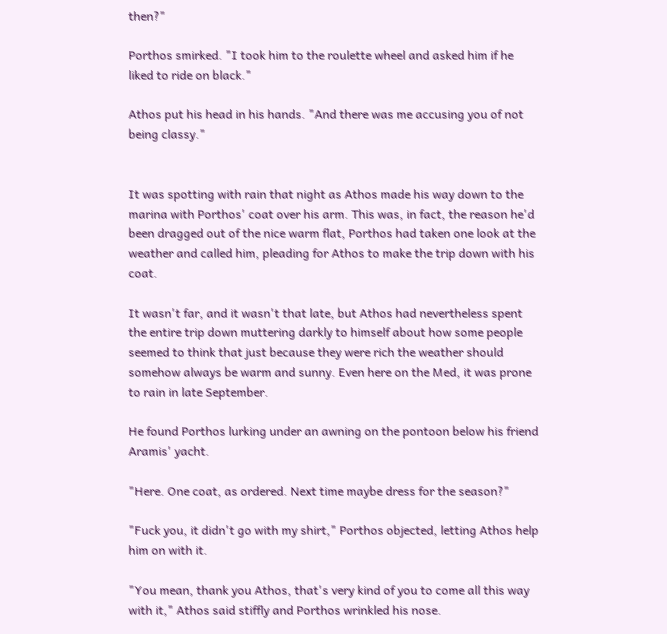then?"

Porthos smirked. "I took him to the roulette wheel and asked him if he liked to ride on black."

Athos put his head in his hands. "And there was me accusing you of not being classy."


It was spotting with rain that night as Athos made his way down to the marina with Porthos' coat over his arm. This was, in fact, the reason he'd been dragged out of the nice warm flat, Porthos had taken one look at the weather and called him, pleading for Athos to make the trip down with his coat.

It wasn't far, and it wasn't that late, but Athos had nevertheless spent the entire trip down muttering darkly to himself about how some people seemed to think that just because they were rich the weather should somehow always be warm and sunny. Even here on the Med, it was prone to rain in late September.

He found Porthos lurking under an awning on the pontoon below his friend Aramis' yacht.

"Here. One coat, as ordered. Next time maybe dress for the season?"

"Fuck you, it didn't go with my shirt," Porthos objected, letting Athos help him on with it.

"You mean, thank you Athos, that's very kind of you to come all this way with it," Athos said stiffly and Porthos wrinkled his nose.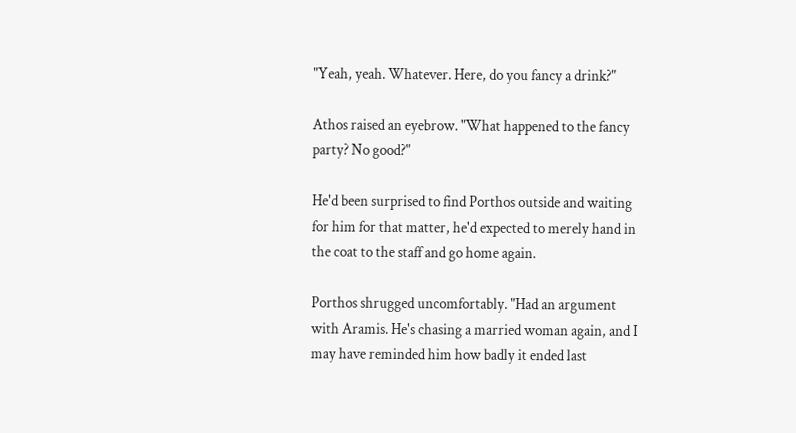"Yeah, yeah. Whatever. Here, do you fancy a drink?"

Athos raised an eyebrow. "What happened to the fancy party? No good?"

He'd been surprised to find Porthos outside and waiting for him for that matter, he'd expected to merely hand in the coat to the staff and go home again.

Porthos shrugged uncomfortably. "Had an argument with Aramis. He's chasing a married woman again, and I may have reminded him how badly it ended last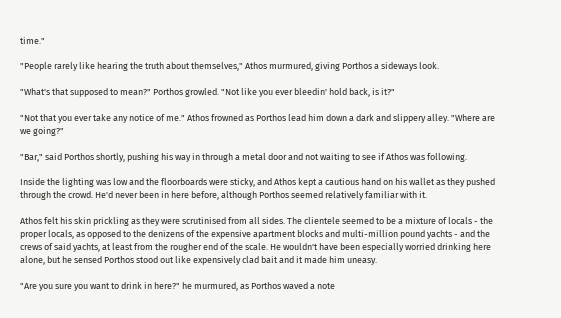time."

"People rarely like hearing the truth about themselves," Athos murmured, giving Porthos a sideways look.

"What's that supposed to mean?" Porthos growled. "Not like you ever bleedin' hold back, is it?"

"Not that you ever take any notice of me." Athos frowned as Porthos lead him down a dark and slippery alley. "Where are we going?"

"Bar," said Porthos shortly, pushing his way in through a metal door and not waiting to see if Athos was following.

Inside the lighting was low and the floorboards were sticky, and Athos kept a cautious hand on his wallet as they pushed through the crowd. He'd never been in here before, although Porthos seemed relatively familiar with it.

Athos felt his skin prickling as they were scrutinised from all sides. The clientele seemed to be a mixture of locals - the proper locals, as opposed to the denizens of the expensive apartment blocks and multi-million pound yachts - and the crews of said yachts, at least from the rougher end of the scale. He wouldn't have been especially worried drinking here alone, but he sensed Porthos stood out like expensively clad bait and it made him uneasy.

"Are you sure you want to drink in here?" he murmured, as Porthos waved a note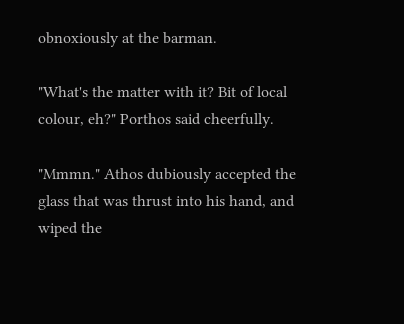obnoxiously at the barman.

"What's the matter with it? Bit of local colour, eh?" Porthos said cheerfully.

"Mmmn." Athos dubiously accepted the glass that was thrust into his hand, and wiped the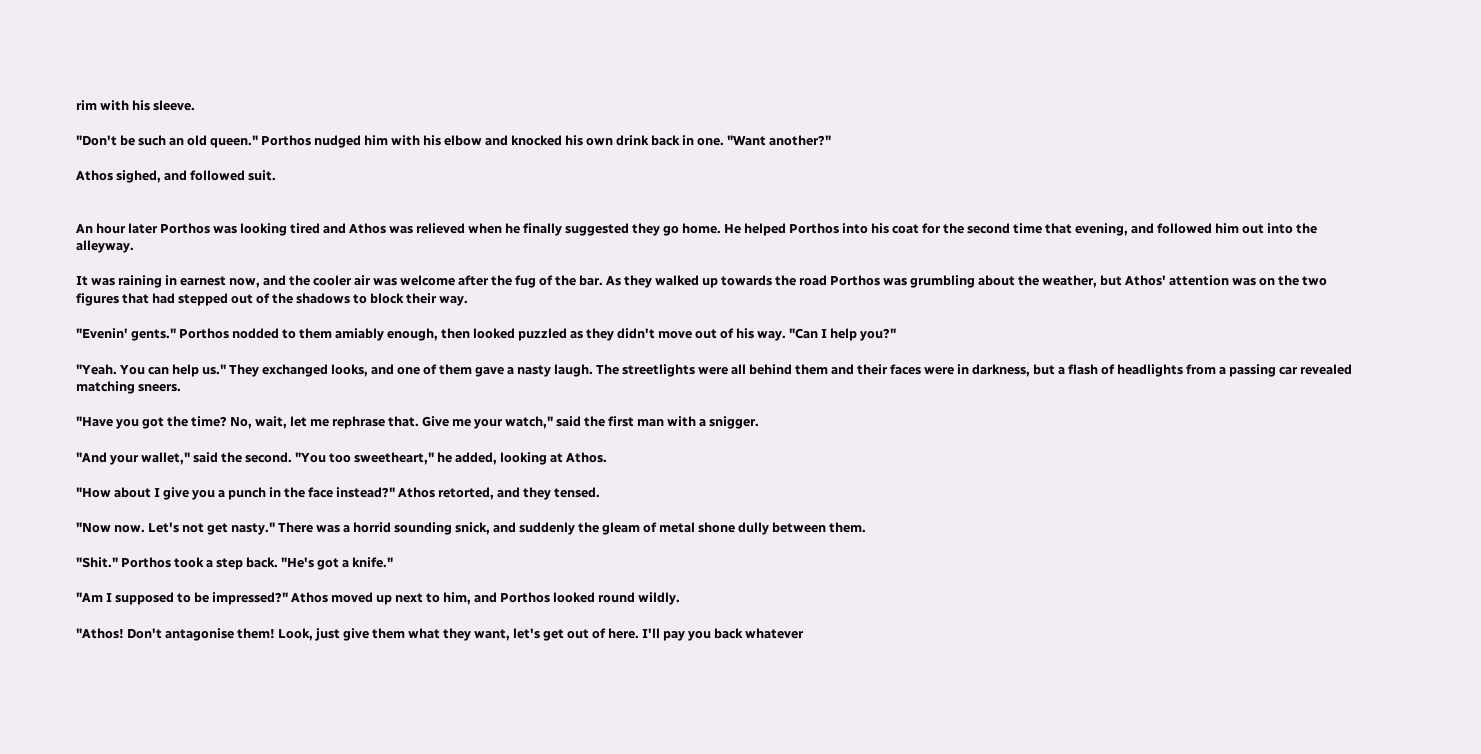rim with his sleeve.

"Don't be such an old queen." Porthos nudged him with his elbow and knocked his own drink back in one. "Want another?"

Athos sighed, and followed suit.


An hour later Porthos was looking tired and Athos was relieved when he finally suggested they go home. He helped Porthos into his coat for the second time that evening, and followed him out into the alleyway.

It was raining in earnest now, and the cooler air was welcome after the fug of the bar. As they walked up towards the road Porthos was grumbling about the weather, but Athos' attention was on the two figures that had stepped out of the shadows to block their way.

"Evenin' gents." Porthos nodded to them amiably enough, then looked puzzled as they didn't move out of his way. "Can I help you?"

"Yeah. You can help us." They exchanged looks, and one of them gave a nasty laugh. The streetlights were all behind them and their faces were in darkness, but a flash of headlights from a passing car revealed matching sneers.

"Have you got the time? No, wait, let me rephrase that. Give me your watch," said the first man with a snigger.

"And your wallet," said the second. "You too sweetheart," he added, looking at Athos.

"How about I give you a punch in the face instead?" Athos retorted, and they tensed.

"Now now. Let's not get nasty." There was a horrid sounding snick, and suddenly the gleam of metal shone dully between them.

"Shit." Porthos took a step back. "He's got a knife."

"Am I supposed to be impressed?" Athos moved up next to him, and Porthos looked round wildly.

"Athos! Don't antagonise them! Look, just give them what they want, let's get out of here. I'll pay you back whatever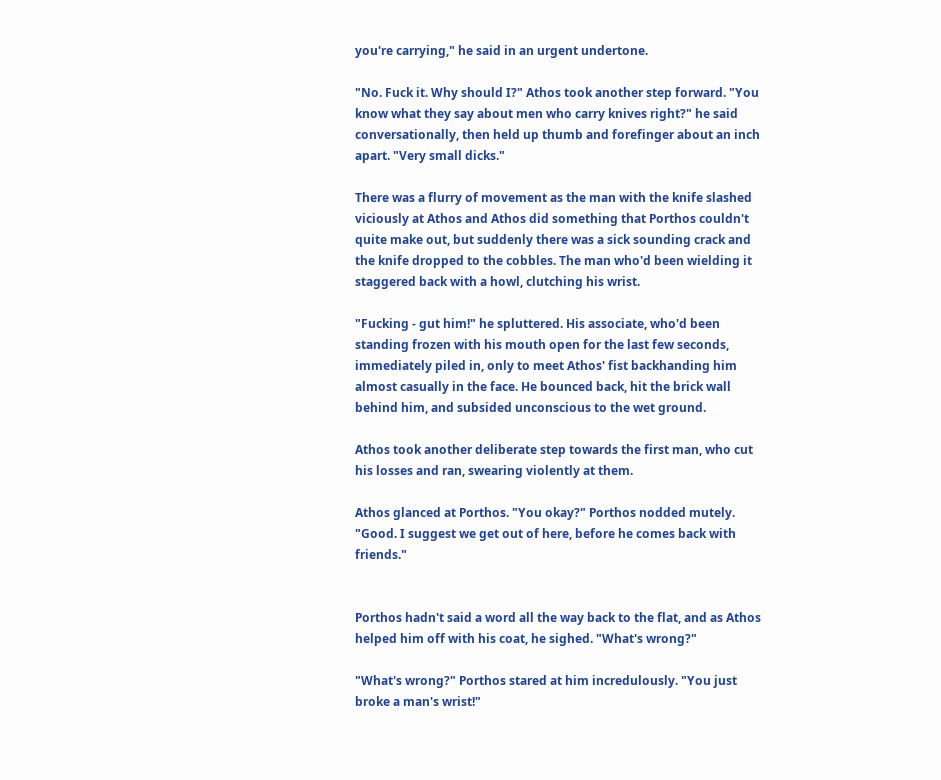you're carrying," he said in an urgent undertone.

"No. Fuck it. Why should I?" Athos took another step forward. "You know what they say about men who carry knives right?" he said conversationally, then held up thumb and forefinger about an inch apart. "Very small dicks."

There was a flurry of movement as the man with the knife slashed viciously at Athos and Athos did something that Porthos couldn't quite make out, but suddenly there was a sick sounding crack and the knife dropped to the cobbles. The man who'd been wielding it staggered back with a howl, clutching his wrist.

"Fucking - gut him!" he spluttered. His associate, who'd been standing frozen with his mouth open for the last few seconds, immediately piled in, only to meet Athos' fist backhanding him almost casually in the face. He bounced back, hit the brick wall behind him, and subsided unconscious to the wet ground.

Athos took another deliberate step towards the first man, who cut his losses and ran, swearing violently at them.

Athos glanced at Porthos. "You okay?" Porthos nodded mutely. "Good. I suggest we get out of here, before he comes back with friends."


Porthos hadn't said a word all the way back to the flat, and as Athos helped him off with his coat, he sighed. "What's wrong?"

"What's wrong?" Porthos stared at him incredulously. "You just broke a man's wrist!"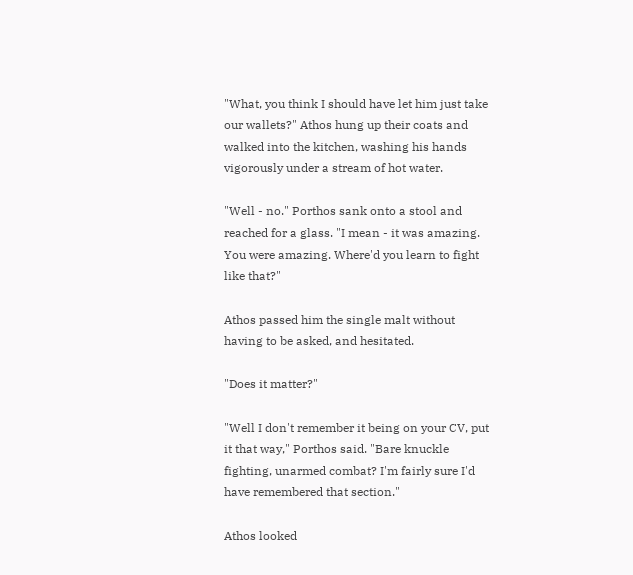"What, you think I should have let him just take our wallets?" Athos hung up their coats and walked into the kitchen, washing his hands vigorously under a stream of hot water.

"Well - no." Porthos sank onto a stool and reached for a glass. "I mean - it was amazing. You were amazing. Where'd you learn to fight like that?"

Athos passed him the single malt without having to be asked, and hesitated.

"Does it matter?"

"Well I don't remember it being on your CV, put it that way," Porthos said. "Bare knuckle fighting, unarmed combat? I'm fairly sure I'd have remembered that section."

Athos looked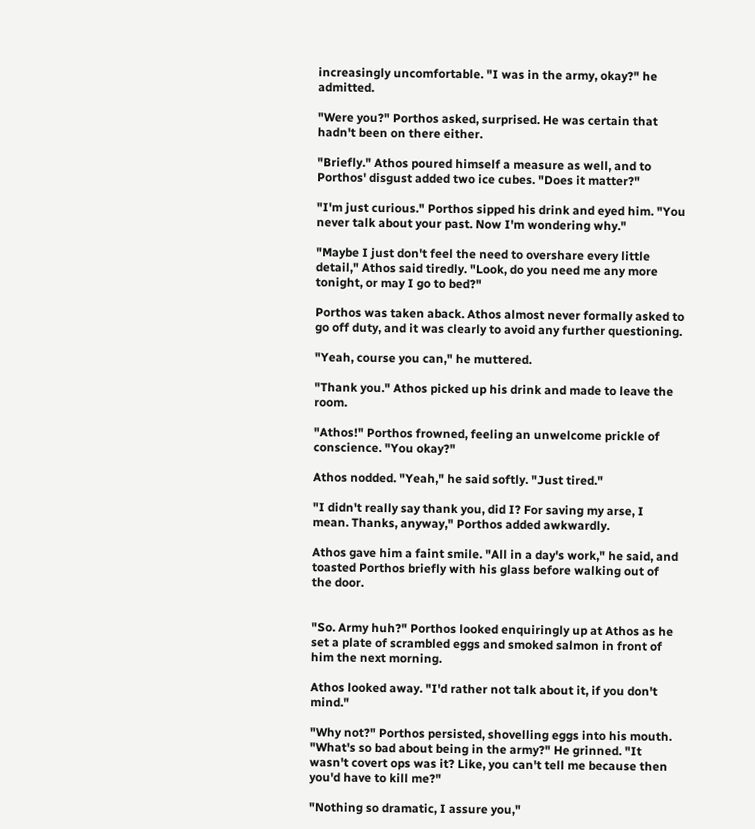increasingly uncomfortable. "I was in the army, okay?" he admitted.

"Were you?" Porthos asked, surprised. He was certain that hadn't been on there either.

"Briefly." Athos poured himself a measure as well, and to Porthos' disgust added two ice cubes. "Does it matter?"

"I'm just curious." Porthos sipped his drink and eyed him. "You never talk about your past. Now I'm wondering why."

"Maybe I just don't feel the need to overshare every little detail," Athos said tiredly. "Look, do you need me any more tonight, or may I go to bed?"

Porthos was taken aback. Athos almost never formally asked to go off duty, and it was clearly to avoid any further questioning.

"Yeah, course you can," he muttered.

"Thank you." Athos picked up his drink and made to leave the room.

"Athos!" Porthos frowned, feeling an unwelcome prickle of conscience. "You okay?"

Athos nodded. "Yeah," he said softly. "Just tired."

"I didn't really say thank you, did I? For saving my arse, I mean. Thanks, anyway," Porthos added awkwardly.

Athos gave him a faint smile. "All in a day's work," he said, and toasted Porthos briefly with his glass before walking out of the door.


"So. Army huh?" Porthos looked enquiringly up at Athos as he set a plate of scrambled eggs and smoked salmon in front of him the next morning.

Athos looked away. "I'd rather not talk about it, if you don't mind."

"Why not?" Porthos persisted, shovelling eggs into his mouth. "What's so bad about being in the army?" He grinned. "It wasn't covert ops was it? Like, you can't tell me because then you'd have to kill me?"

"Nothing so dramatic, I assure you,"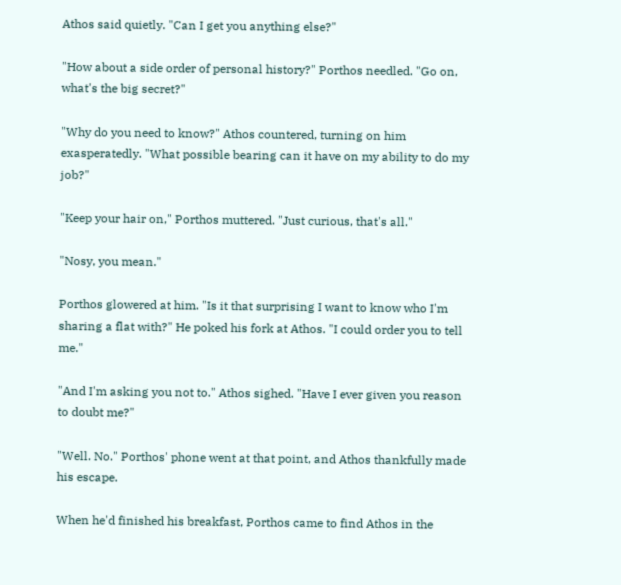Athos said quietly. "Can I get you anything else?"

"How about a side order of personal history?" Porthos needled. "Go on, what's the big secret?"

"Why do you need to know?" Athos countered, turning on him exasperatedly. "What possible bearing can it have on my ability to do my job?"

"Keep your hair on," Porthos muttered. "Just curious, that's all."

"Nosy, you mean."

Porthos glowered at him. "Is it that surprising I want to know who I'm sharing a flat with?" He poked his fork at Athos. "I could order you to tell me."

"And I'm asking you not to." Athos sighed. "Have I ever given you reason to doubt me?"

"Well. No." Porthos' phone went at that point, and Athos thankfully made his escape.

When he'd finished his breakfast, Porthos came to find Athos in the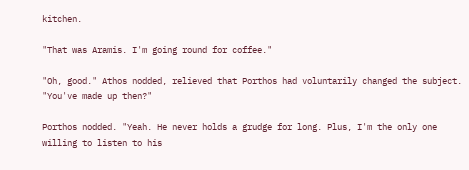kitchen.

"That was Aramis. I'm going round for coffee."

"Oh, good." Athos nodded, relieved that Porthos had voluntarily changed the subject. "You've made up then?"

Porthos nodded. "Yeah. He never holds a grudge for long. Plus, I'm the only one willing to listen to his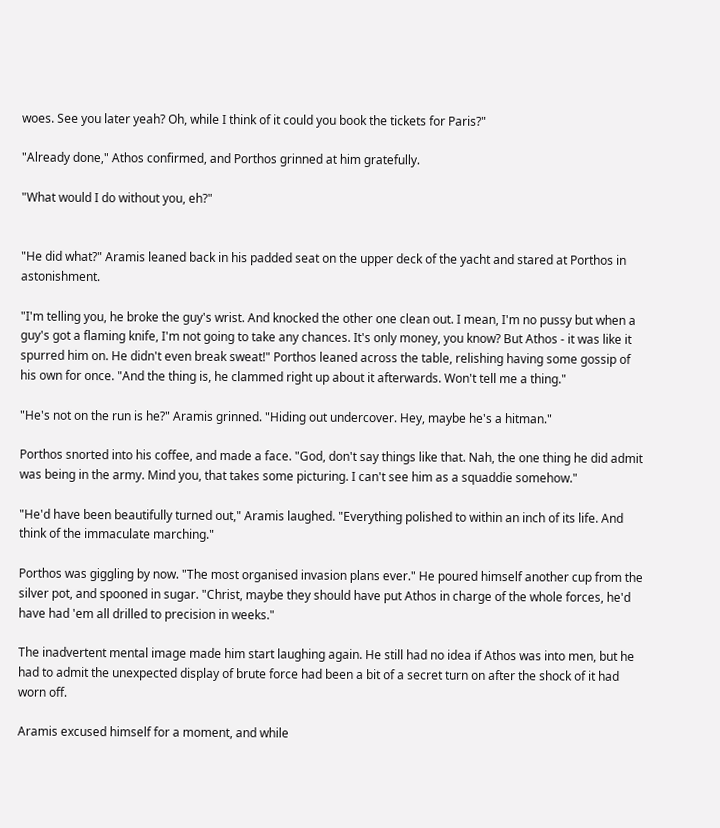woes. See you later yeah? Oh, while I think of it could you book the tickets for Paris?"

"Already done," Athos confirmed, and Porthos grinned at him gratefully.

"What would I do without you, eh?"


"He did what?" Aramis leaned back in his padded seat on the upper deck of the yacht and stared at Porthos in astonishment.

"I'm telling you, he broke the guy's wrist. And knocked the other one clean out. I mean, I'm no pussy but when a guy's got a flaming knife, I'm not going to take any chances. It's only money, you know? But Athos - it was like it spurred him on. He didn't even break sweat!" Porthos leaned across the table, relishing having some gossip of his own for once. "And the thing is, he clammed right up about it afterwards. Won't tell me a thing."

"He's not on the run is he?" Aramis grinned. "Hiding out undercover. Hey, maybe he's a hitman."

Porthos snorted into his coffee, and made a face. "God, don't say things like that. Nah, the one thing he did admit was being in the army. Mind you, that takes some picturing. I can't see him as a squaddie somehow."

"He'd have been beautifully turned out," Aramis laughed. "Everything polished to within an inch of its life. And think of the immaculate marching."

Porthos was giggling by now. "The most organised invasion plans ever." He poured himself another cup from the silver pot, and spooned in sugar. "Christ, maybe they should have put Athos in charge of the whole forces, he'd have had 'em all drilled to precision in weeks."

The inadvertent mental image made him start laughing again. He still had no idea if Athos was into men, but he had to admit the unexpected display of brute force had been a bit of a secret turn on after the shock of it had worn off.

Aramis excused himself for a moment, and while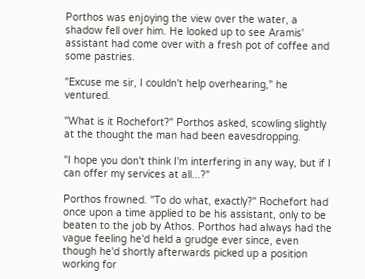Porthos was enjoying the view over the water, a shadow fell over him. He looked up to see Aramis' assistant had come over with a fresh pot of coffee and some pastries.

"Excuse me sir, I couldn't help overhearing," he ventured.

"What is it Rochefort?" Porthos asked, scowling slightly at the thought the man had been eavesdropping.

"I hope you don't think I'm interfering in any way, but if I can offer my services at all...?"

Porthos frowned. "To do what, exactly?" Rochefort had once upon a time applied to be his assistant, only to be beaten to the job by Athos. Porthos had always had the vague feeling he'd held a grudge ever since, even though he'd shortly afterwards picked up a position working for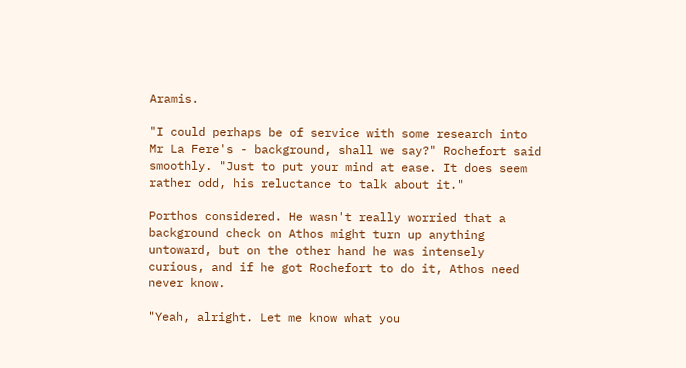Aramis.

"I could perhaps be of service with some research into Mr La Fere's - background, shall we say?" Rochefort said smoothly. "Just to put your mind at ease. It does seem rather odd, his reluctance to talk about it."

Porthos considered. He wasn't really worried that a background check on Athos might turn up anything untoward, but on the other hand he was intensely curious, and if he got Rochefort to do it, Athos need never know.

"Yeah, alright. Let me know what you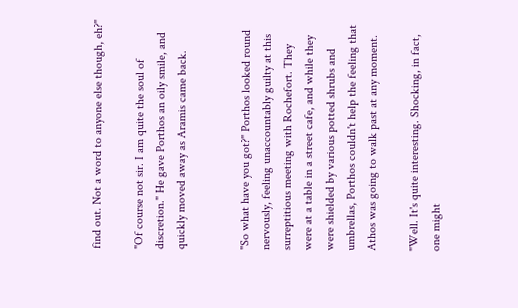find out. Not a word to anyone else though, eh?"

"Of course not sir. I am quite the soul of discretion." He gave Porthos an oily smile, and quickly moved away as Aramis came back.


"So what have you got?" Porthos looked round nervously, feeling unaccountably guilty at this surreptitious meeting with Rochefort. They were at a table in a street cafe, and while they were shielded by various potted shrubs and umbrellas, Porthos couldn't help the feeling that Athos was going to walk past at any moment.

"Well. It's quite interesting. Shocking, in fact, one might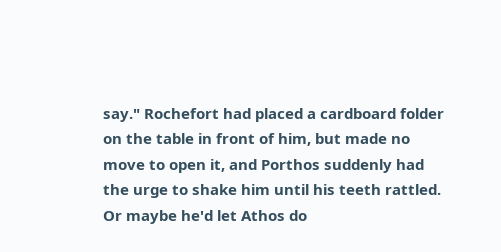say." Rochefort had placed a cardboard folder on the table in front of him, but made no move to open it, and Porthos suddenly had the urge to shake him until his teeth rattled. Or maybe he'd let Athos do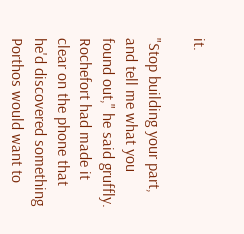it.

"Stop building your part, and tell me what you found out," he said gruffly. Rochefort had made it clear on the phone that he'd discovered something Porthos would want to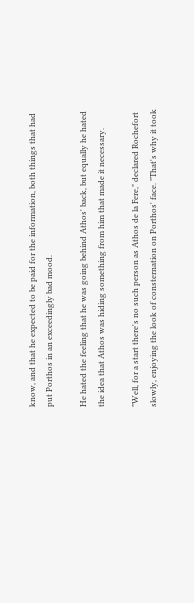know, and that he expected to be paid for the information, both things that had put Porthos in an exceedingly bad mood.

He hated the feeling that he was going behind Athos' back, but equally he hated the idea that Athos was hiding something from him that made it necessary.

"Well, for a start there's no such person as Athos de la Fere," declared Rochefort slowly, enjoying the look of consternation on Porthos' face. "That's why it took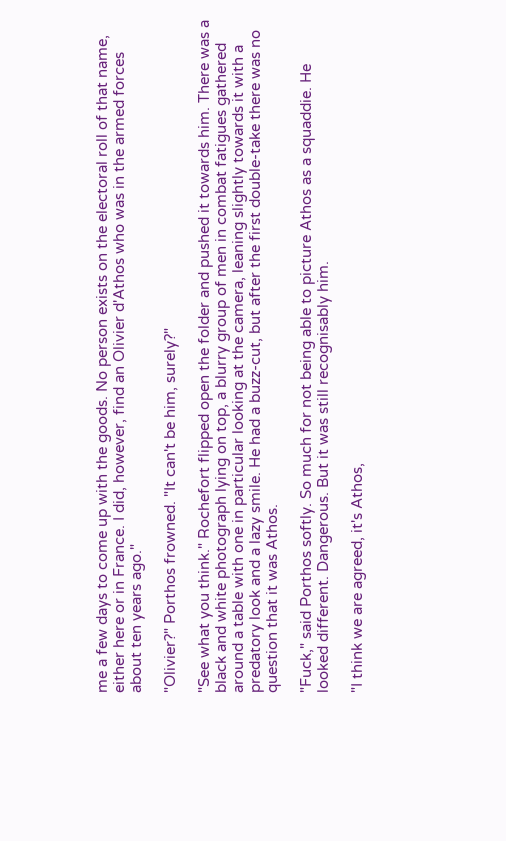me a few days to come up with the goods. No person exists on the electoral roll of that name, either here or in France. I did, however, find an Olivier d'Athos who was in the armed forces about ten years ago."

"Olivier?" Porthos frowned. "It can't be him, surely?"

"See what you think." Rochefort flipped open the folder and pushed it towards him. There was a black and white photograph lying on top, a blurry group of men in combat fatigues gathered around a table with one in particular looking at the camera, leaning slightly towards it with a predatory look and a lazy smile. He had a buzz-cut, but after the first double-take there was no question that it was Athos.

"Fuck," said Porthos softly. So much for not being able to picture Athos as a squaddie. He looked different. Dangerous. But it was still recognisably him.

"I think we are agreed, it's Athos,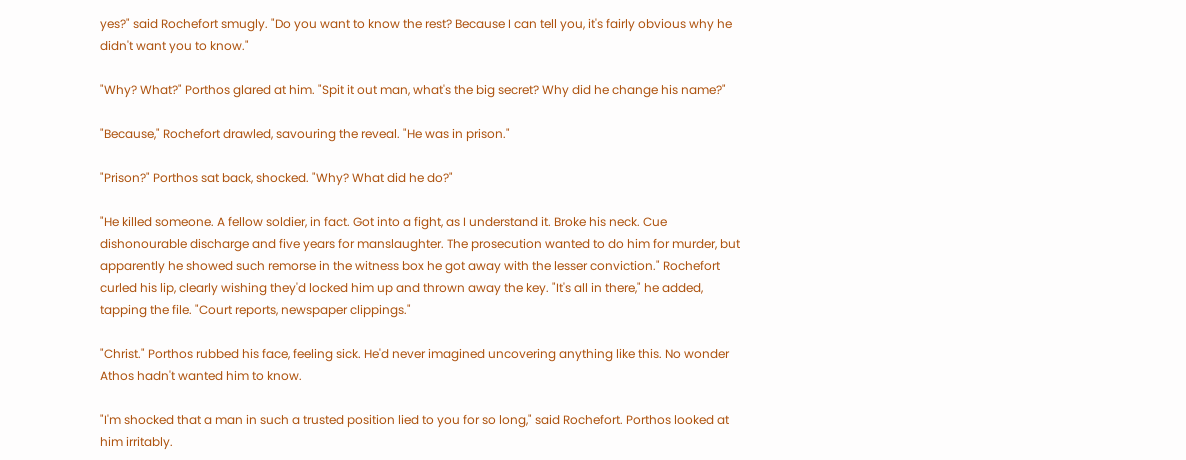yes?" said Rochefort smugly. "Do you want to know the rest? Because I can tell you, it's fairly obvious why he didn't want you to know."

"Why? What?" Porthos glared at him. "Spit it out man, what's the big secret? Why did he change his name?"

"Because," Rochefort drawled, savouring the reveal. "He was in prison."

"Prison?" Porthos sat back, shocked. "Why? What did he do?"

"He killed someone. A fellow soldier, in fact. Got into a fight, as I understand it. Broke his neck. Cue dishonourable discharge and five years for manslaughter. The prosecution wanted to do him for murder, but apparently he showed such remorse in the witness box he got away with the lesser conviction." Rochefort curled his lip, clearly wishing they'd locked him up and thrown away the key. "It's all in there," he added, tapping the file. "Court reports, newspaper clippings."

"Christ." Porthos rubbed his face, feeling sick. He'd never imagined uncovering anything like this. No wonder Athos hadn't wanted him to know.

"I'm shocked that a man in such a trusted position lied to you for so long," said Rochefort. Porthos looked at him irritably.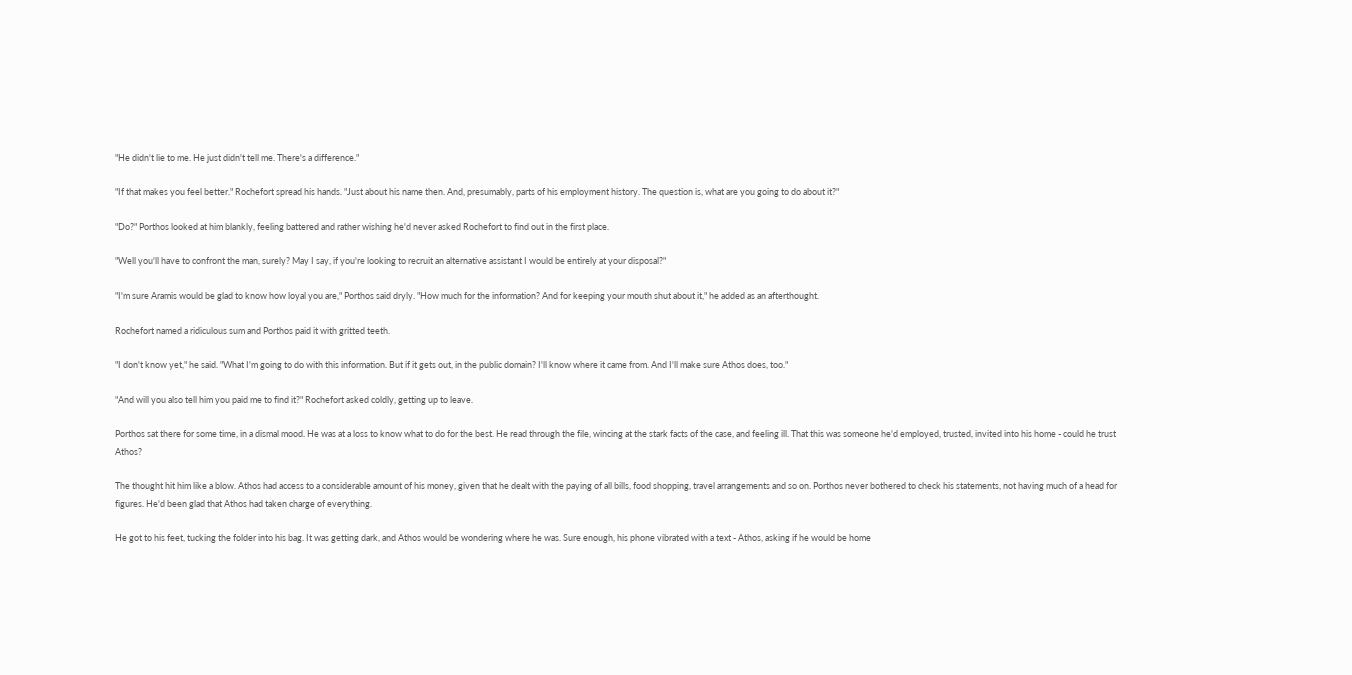"He didn't lie to me. He just didn't tell me. There's a difference."

"If that makes you feel better." Rochefort spread his hands. "Just about his name then. And, presumably, parts of his employment history. The question is, what are you going to do about it?"

"Do?" Porthos looked at him blankly, feeling battered and rather wishing he'd never asked Rochefort to find out in the first place.

"Well you'll have to confront the man, surely? May I say, if you're looking to recruit an alternative assistant I would be entirely at your disposal?"

"I'm sure Aramis would be glad to know how loyal you are," Porthos said dryly. "How much for the information? And for keeping your mouth shut about it," he added as an afterthought.

Rochefort named a ridiculous sum and Porthos paid it with gritted teeth.

"I don't know yet," he said. "What I'm going to do with this information. But if it gets out, in the public domain? I'll know where it came from. And I'll make sure Athos does, too."

"And will you also tell him you paid me to find it?" Rochefort asked coldly, getting up to leave.

Porthos sat there for some time, in a dismal mood. He was at a loss to know what to do for the best. He read through the file, wincing at the stark facts of the case, and feeling ill. That this was someone he'd employed, trusted, invited into his home - could he trust Athos?

The thought hit him like a blow. Athos had access to a considerable amount of his money, given that he dealt with the paying of all bills, food shopping, travel arrangements and so on. Porthos never bothered to check his statements, not having much of a head for figures. He'd been glad that Athos had taken charge of everything.

He got to his feet, tucking the folder into his bag. It was getting dark, and Athos would be wondering where he was. Sure enough, his phone vibrated with a text - Athos, asking if he would be home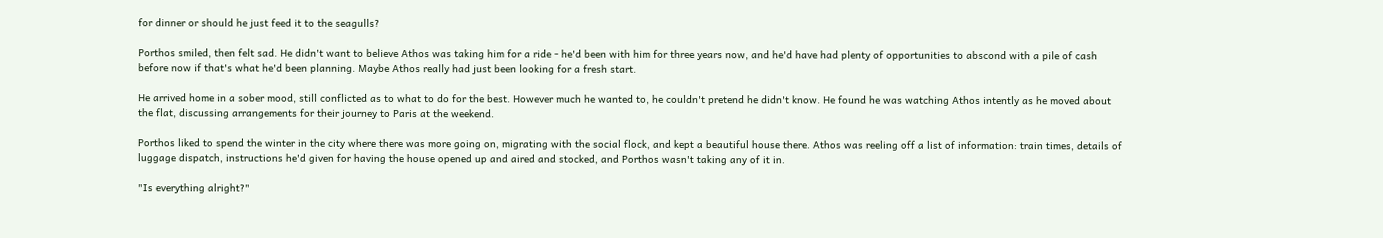for dinner or should he just feed it to the seagulls?

Porthos smiled, then felt sad. He didn't want to believe Athos was taking him for a ride - he'd been with him for three years now, and he'd have had plenty of opportunities to abscond with a pile of cash before now if that's what he'd been planning. Maybe Athos really had just been looking for a fresh start.

He arrived home in a sober mood, still conflicted as to what to do for the best. However much he wanted to, he couldn't pretend he didn't know. He found he was watching Athos intently as he moved about the flat, discussing arrangements for their journey to Paris at the weekend.

Porthos liked to spend the winter in the city where there was more going on, migrating with the social flock, and kept a beautiful house there. Athos was reeling off a list of information: train times, details of luggage dispatch, instructions he'd given for having the house opened up and aired and stocked, and Porthos wasn't taking any of it in.

"Is everything alright?"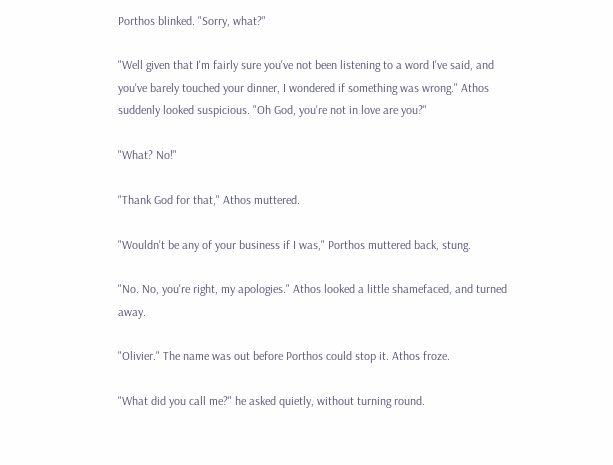Porthos blinked. "Sorry, what?"

"Well given that I'm fairly sure you've not been listening to a word I've said, and you've barely touched your dinner, I wondered if something was wrong." Athos suddenly looked suspicious. "Oh God, you're not in love are you?"

"What? No!"

"Thank God for that," Athos muttered.

"Wouldn't be any of your business if I was," Porthos muttered back, stung.

"No. No, you're right, my apologies." Athos looked a little shamefaced, and turned away.

"Olivier." The name was out before Porthos could stop it. Athos froze.

"What did you call me?" he asked quietly, without turning round.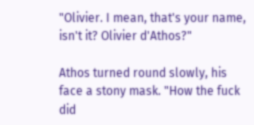"Olivier. I mean, that's your name, isn't it? Olivier d'Athos?"

Athos turned round slowly, his face a stony mask. "How the fuck did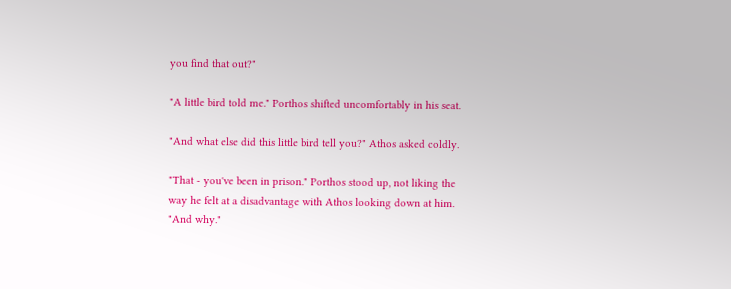you find that out?"

"A little bird told me." Porthos shifted uncomfortably in his seat.

"And what else did this little bird tell you?" Athos asked coldly.

"That - you've been in prison." Porthos stood up, not liking the way he felt at a disadvantage with Athos looking down at him. "And why."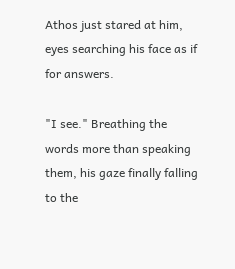Athos just stared at him, eyes searching his face as if for answers.

"I see." Breathing the words more than speaking them, his gaze finally falling to the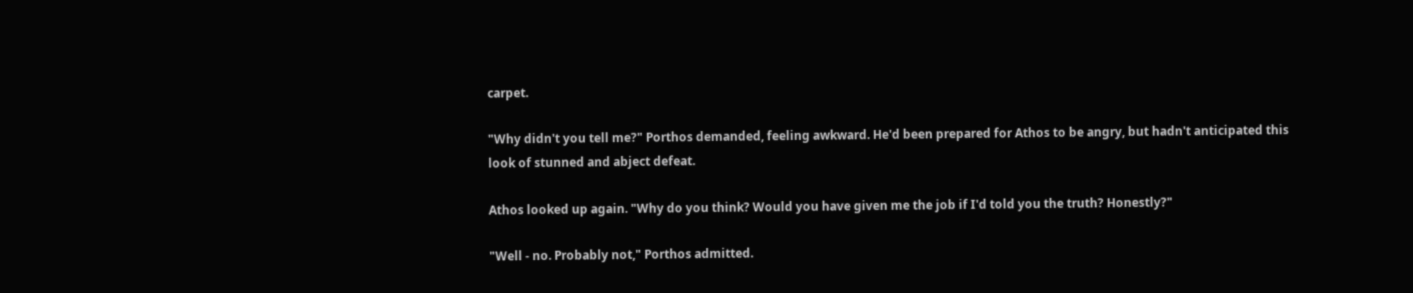carpet.

"Why didn't you tell me?" Porthos demanded, feeling awkward. He'd been prepared for Athos to be angry, but hadn't anticipated this look of stunned and abject defeat.

Athos looked up again. "Why do you think? Would you have given me the job if I'd told you the truth? Honestly?"

"Well - no. Probably not," Porthos admitted.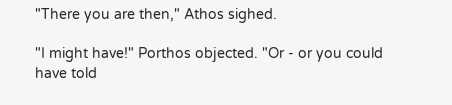"There you are then," Athos sighed.

"I might have!" Porthos objected. "Or - or you could have told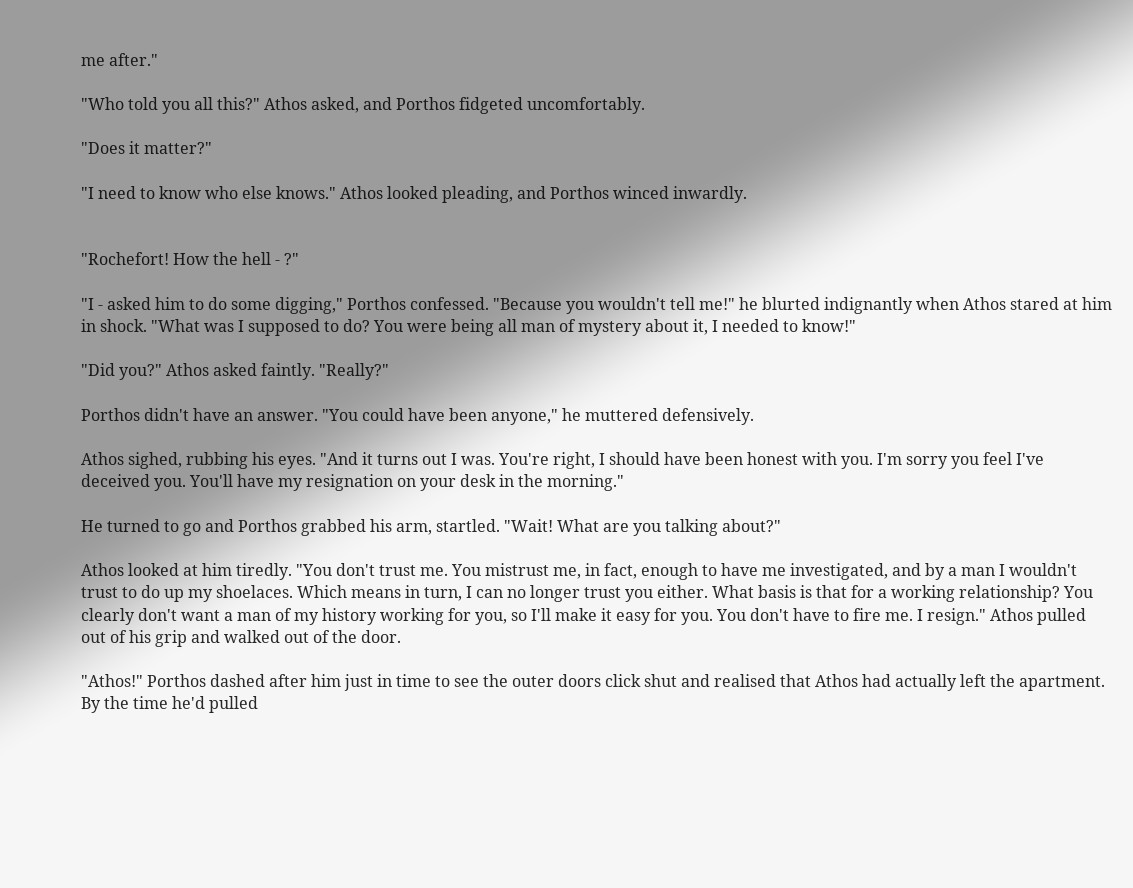me after."

"Who told you all this?" Athos asked, and Porthos fidgeted uncomfortably.

"Does it matter?"

"I need to know who else knows." Athos looked pleading, and Porthos winced inwardly.


"Rochefort! How the hell - ?"

"I - asked him to do some digging," Porthos confessed. "Because you wouldn't tell me!" he blurted indignantly when Athos stared at him in shock. "What was I supposed to do? You were being all man of mystery about it, I needed to know!"

"Did you?" Athos asked faintly. "Really?"

Porthos didn't have an answer. "You could have been anyone," he muttered defensively.

Athos sighed, rubbing his eyes. "And it turns out I was. You're right, I should have been honest with you. I'm sorry you feel I've deceived you. You'll have my resignation on your desk in the morning."

He turned to go and Porthos grabbed his arm, startled. "Wait! What are you talking about?"

Athos looked at him tiredly. "You don't trust me. You mistrust me, in fact, enough to have me investigated, and by a man I wouldn't trust to do up my shoelaces. Which means in turn, I can no longer trust you either. What basis is that for a working relationship? You clearly don't want a man of my history working for you, so I'll make it easy for you. You don't have to fire me. I resign." Athos pulled out of his grip and walked out of the door.

"Athos!" Porthos dashed after him just in time to see the outer doors click shut and realised that Athos had actually left the apartment. By the time he'd pulled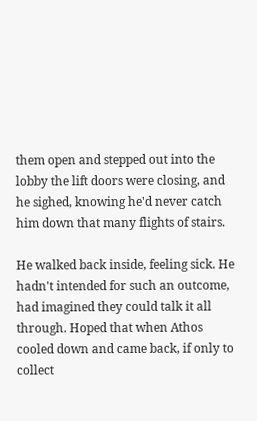them open and stepped out into the lobby the lift doors were closing, and he sighed, knowing he'd never catch him down that many flights of stairs.

He walked back inside, feeling sick. He hadn't intended for such an outcome, had imagined they could talk it all through. Hoped that when Athos cooled down and came back, if only to collect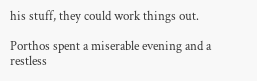his stuff, they could work things out.

Porthos spent a miserable evening and a restless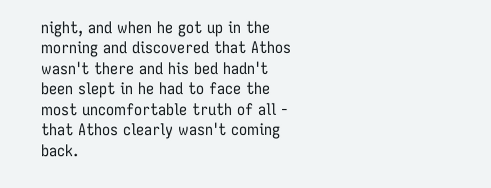night, and when he got up in the morning and discovered that Athos wasn't there and his bed hadn't been slept in he had to face the most uncomfortable truth of all - that Athos clearly wasn't coming back.